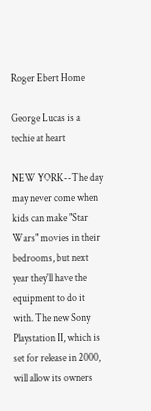Roger Ebert Home

George Lucas is a techie at heart

NEW YORK--The day may never come when kids can make "Star Wars" movies in their bedrooms, but next year they'll have the equipment to do it with. The new Sony Playstation II, which is set for release in 2000, will allow its owners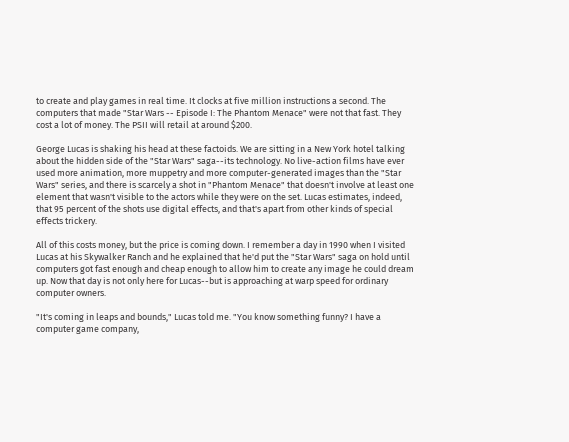to create and play games in real time. It clocks at five million instructions a second. The computers that made "Star Wars -- Episode I: The Phantom Menace" were not that fast. They cost a lot of money. The PSII will retail at around $200.

George Lucas is shaking his head at these factoids. We are sitting in a New York hotel talking about the hidden side of the "Star Wars" saga--its technology. No live-action films have ever used more animation, more muppetry and more computer-generated images than the "Star Wars" series, and there is scarcely a shot in "Phantom Menace" that doesn't involve at least one element that wasn't visible to the actors while they were on the set. Lucas estimates, indeed, that 95 percent of the shots use digital effects, and that's apart from other kinds of special effects trickery.

All of this costs money, but the price is coming down. I remember a day in 1990 when I visited Lucas at his Skywalker Ranch and he explained that he'd put the "Star Wars" saga on hold until computers got fast enough and cheap enough to allow him to create any image he could dream up. Now that day is not only here for Lucas--but is approaching at warp speed for ordinary computer owners.

"It's coming in leaps and bounds," Lucas told me. "You know something funny? I have a computer game company,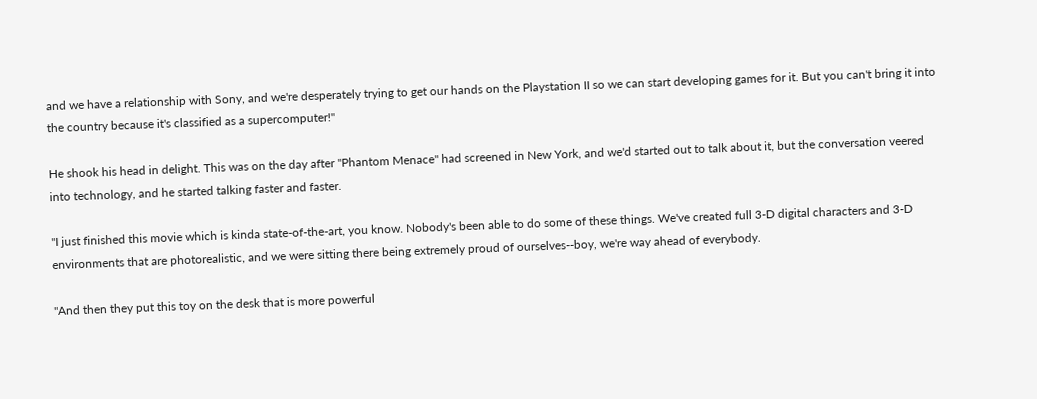and we have a relationship with Sony, and we're desperately trying to get our hands on the Playstation II so we can start developing games for it. But you can't bring it into the country because it's classified as a supercomputer!"

He shook his head in delight. This was on the day after "Phantom Menace" had screened in New York, and we'd started out to talk about it, but the conversation veered into technology, and he started talking faster and faster.

"I just finished this movie which is kinda state-of-the-art, you know. Nobody's been able to do some of these things. We've created full 3-D digital characters and 3-D environments that are photorealistic, and we were sitting there being extremely proud of ourselves--boy, we're way ahead of everybody.

"And then they put this toy on the desk that is more powerful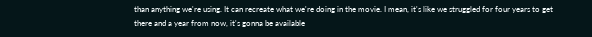than anything we're using. It can recreate what we're doing in the movie. I mean, it's like we struggled for four years to get there and a year from now, it's gonna be available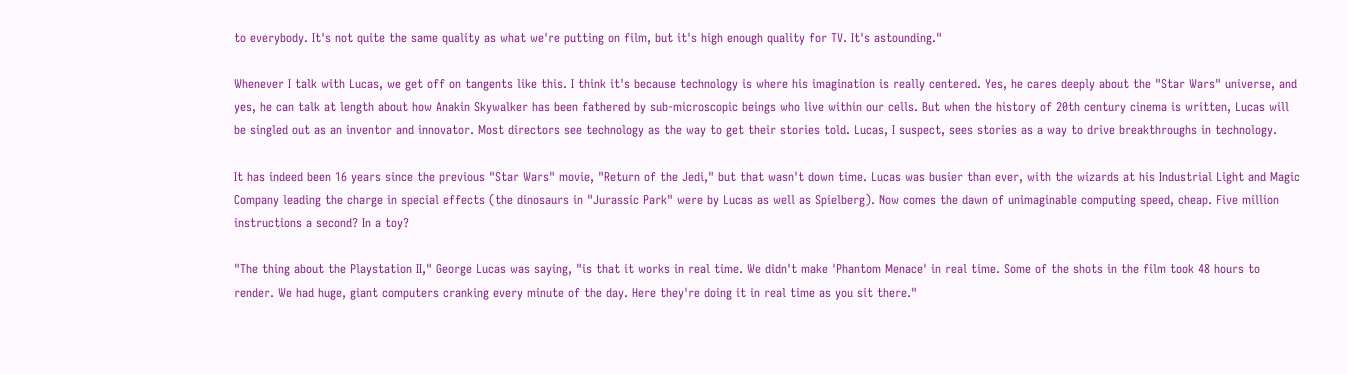to everybody. It's not quite the same quality as what we're putting on film, but it's high enough quality for TV. It's astounding."

Whenever I talk with Lucas, we get off on tangents like this. I think it's because technology is where his imagination is really centered. Yes, he cares deeply about the "Star Wars" universe, and yes, he can talk at length about how Anakin Skywalker has been fathered by sub-microscopic beings who live within our cells. But when the history of 20th century cinema is written, Lucas will be singled out as an inventor and innovator. Most directors see technology as the way to get their stories told. Lucas, I suspect, sees stories as a way to drive breakthroughs in technology.

It has indeed been 16 years since the previous "Star Wars" movie, "Return of the Jedi," but that wasn't down time. Lucas was busier than ever, with the wizards at his Industrial Light and Magic Company leading the charge in special effects (the dinosaurs in "Jurassic Park" were by Lucas as well as Spielberg). Now comes the dawn of unimaginable computing speed, cheap. Five million instructions a second? In a toy?

"The thing about the Playstation II," George Lucas was saying, "is that it works in real time. We didn't make 'Phantom Menace' in real time. Some of the shots in the film took 48 hours to render. We had huge, giant computers cranking every minute of the day. Here they're doing it in real time as you sit there."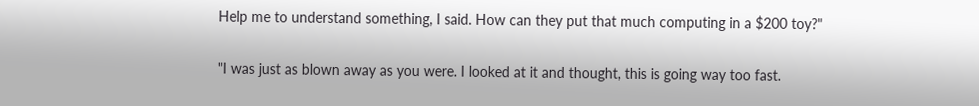Help me to understand something, I said. How can they put that much computing in a $200 toy?"

"I was just as blown away as you were. I looked at it and thought, this is going way too fast.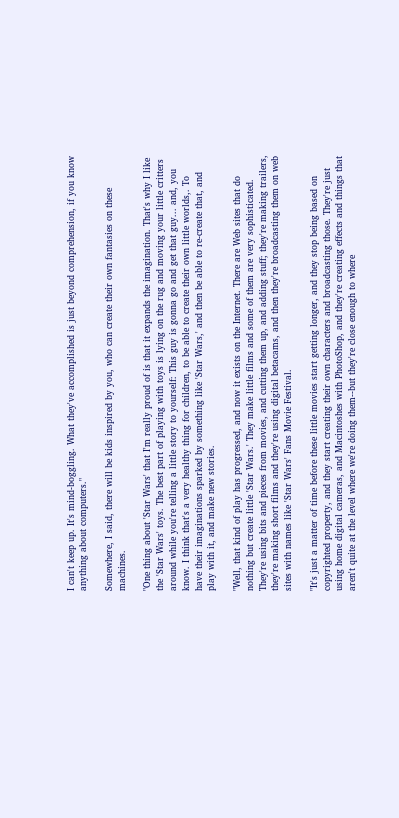I can't keep up. It's mind-boggling. What they've accomplished is just beyond comprehension, if you know anything about computers."

Somewhere, I said, there will be kids inspired by you, who can create their own fantasies on these machines.

"One thing about 'Star Wars' that I'm really proud of is that it expands the imagination. That's why I like the 'Star Wars' toys. The best part of playing with toys is lying on the rug and moving your little critters around while you're telling a little story to yourself: This guy is gonna go and get that guy... and, you know. I think that's a very healthy thing for children, to be able to create their own little worlds,. To have their imaginations sparked by something like 'Star Wars,' and then be able to re-create that, and play with it, and make new stories.

"Well, that kind of play has progressed, and now it exists on the Internet. There are Web sites that do nothing but create little 'Star Wars.' They make little films and some of them are very sophisticated. They're using bits and pieces from movies, and cutting them up, and adding stuff; they're making trailers, they're making short films and they're using digital betacams, and then they're broadcasting them on web sites with names like 'Star Wars' Fans Movie Festival.

"It's just a matter of time before these little movies start getting longer, and they stop being based on copyrighted property, and they start creating their own characters and broadcasting those. They're just using home digital cameras, and Macintoshes with PhotoShop, and they're creating effects and things that aren't quite at the level where we're doing them--but they're close enough to where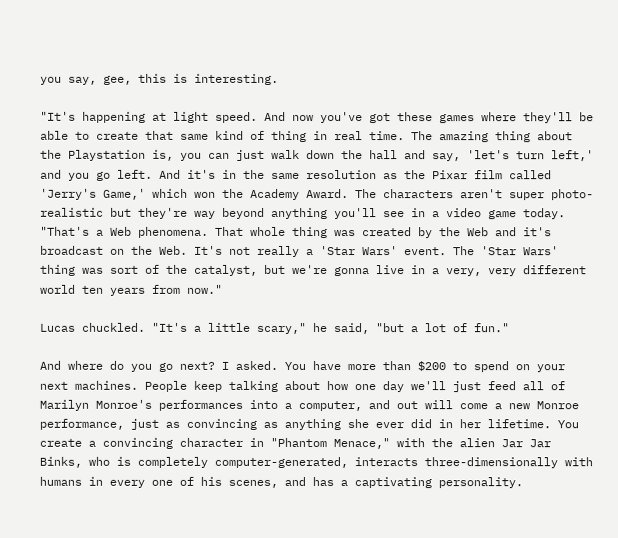you say, gee, this is interesting.

"It's happening at light speed. And now you've got these games where they'll be able to create that same kind of thing in real time. The amazing thing about the Playstation is, you can just walk down the hall and say, 'let's turn left,' and you go left. And it's in the same resolution as the Pixar film called 'Jerry's Game,' which won the Academy Award. The characters aren't super photo-realistic but they're way beyond anything you'll see in a video game today. "That's a Web phenomena. That whole thing was created by the Web and it's broadcast on the Web. It's not really a 'Star Wars' event. The 'Star Wars' thing was sort of the catalyst, but we're gonna live in a very, very different world ten years from now."

Lucas chuckled. "It's a little scary," he said, "but a lot of fun."

And where do you go next? I asked. You have more than $200 to spend on your next machines. People keep talking about how one day we'll just feed all of Marilyn Monroe's performances into a computer, and out will come a new Monroe performance, just as convincing as anything she ever did in her lifetime. You create a convincing character in "Phantom Menace," with the alien Jar Jar Binks, who is completely computer-generated, interacts three-dimensionally with humans in every one of his scenes, and has a captivating personality.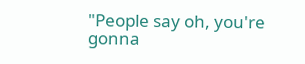"People say oh, you're gonna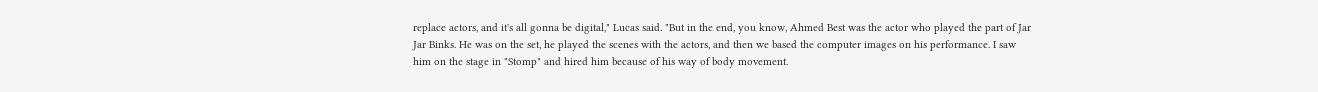replace actors, and it's all gonna be digital," Lucas said. "But in the end, you know, Ahmed Best was the actor who played the part of Jar Jar Binks. He was on the set, he played the scenes with the actors, and then we based the computer images on his performance. I saw him on the stage in "Stomp" and hired him because of his way of body movement.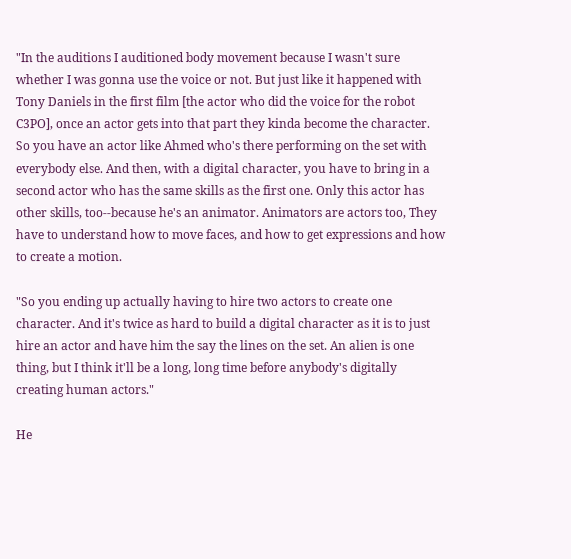"In the auditions I auditioned body movement because I wasn't sure whether I was gonna use the voice or not. But just like it happened with Tony Daniels in the first film [the actor who did the voice for the robot C3PO], once an actor gets into that part they kinda become the character. So you have an actor like Ahmed who's there performing on the set with everybody else. And then, with a digital character, you have to bring in a second actor who has the same skills as the first one. Only this actor has other skills, too--because he's an animator. Animators are actors too, They have to understand how to move faces, and how to get expressions and how to create a motion.

"So you ending up actually having to hire two actors to create one character. And it's twice as hard to build a digital character as it is to just hire an actor and have him the say the lines on the set. An alien is one thing, but I think it'll be a long, long time before anybody's digitally creating human actors."

He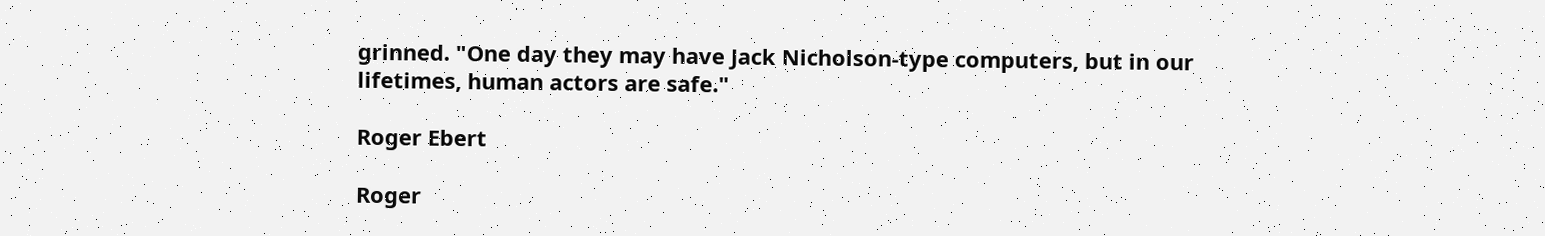grinned. "One day they may have Jack Nicholson-type computers, but in our lifetimes, human actors are safe."

Roger Ebert

Roger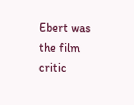Ebert was the film critic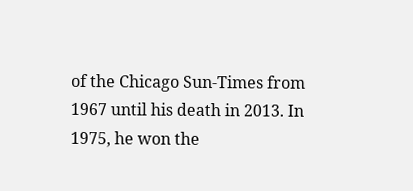of the Chicago Sun-Times from 1967 until his death in 2013. In 1975, he won the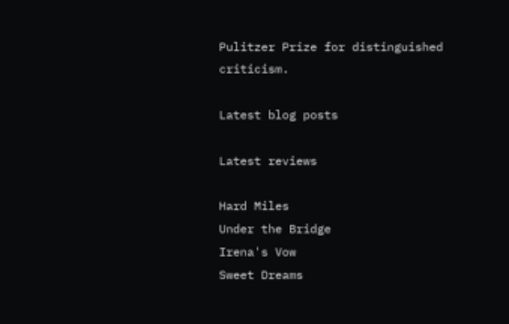Pulitzer Prize for distinguished criticism.

Latest blog posts

Latest reviews

Hard Miles
Under the Bridge
Irena's Vow
Sweet Dreams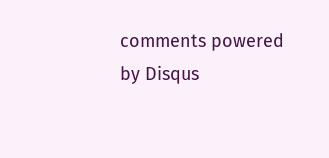comments powered by Disqus